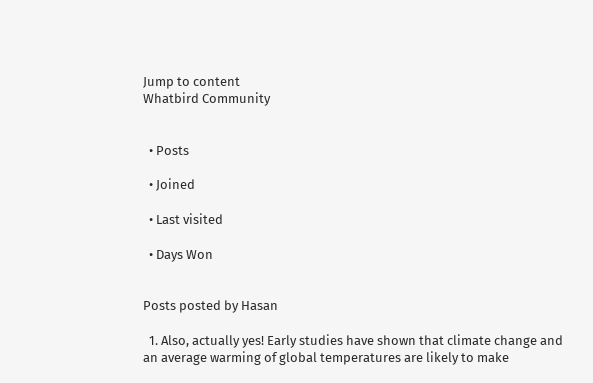Jump to content
Whatbird Community


  • Posts

  • Joined

  • Last visited

  • Days Won


Posts posted by Hasan

  1. Also, actually yes! Early studies have shown that climate change and an average warming of global temperatures are likely to make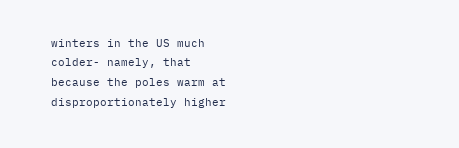winters in the US much colder- namely, that because the poles warm at disproportionately higher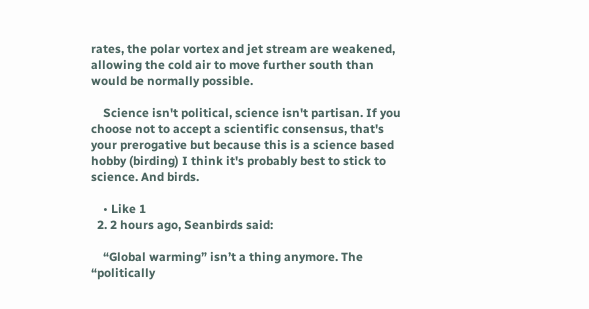rates, the polar vortex and jet stream are weakened, allowing the cold air to move further south than would be normally possible.

    Science isn't political, science isn't partisan. If you choose not to accept a scientific consensus, that's your prerogative but because this is a science based hobby (birding) I think it's probably best to stick to science. And birds.

    • Like 1
  2. 2 hours ago, Seanbirds said:

    “Global warming” isn’t a thing anymore. The “politically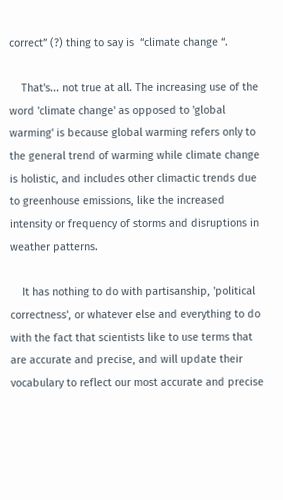correct” (?) thing to say is  “climate change “.

    That's... not true at all. The increasing use of the word 'climate change' as opposed to 'global warming' is because global warming refers only to the general trend of warming while climate change is holistic, and includes other climactic trends due to greenhouse emissions, like the increased intensity or frequency of storms and disruptions in weather patterns.

    It has nothing to do with partisanship, 'political correctness', or whatever else and everything to do with the fact that scientists like to use terms that are accurate and precise, and will update their vocabulary to reflect our most accurate and precise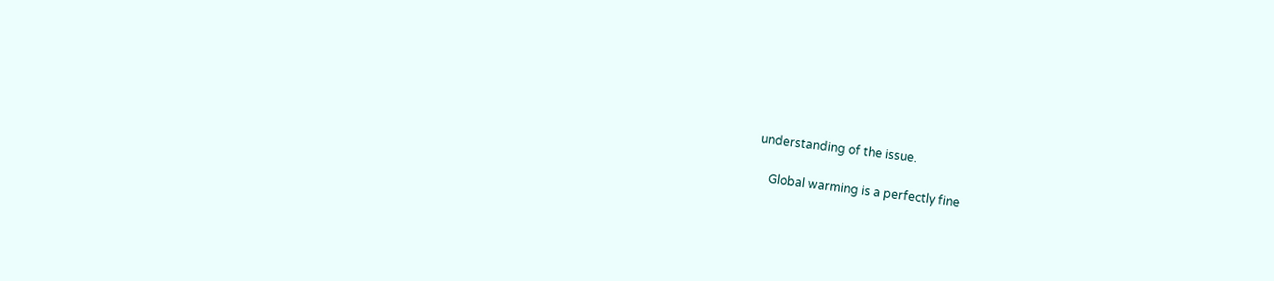understanding of the issue.

    Global warming is a perfectly fine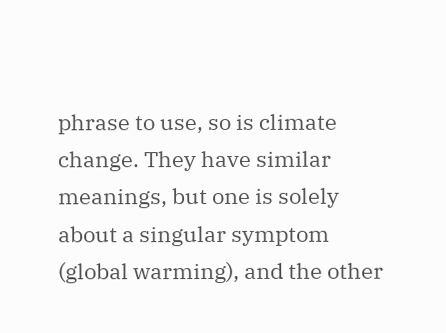phrase to use, so is climate change. They have similar meanings, but one is solely about a singular symptom (global warming), and the other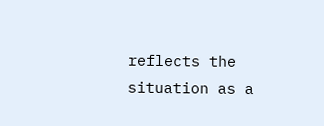reflects the situation as a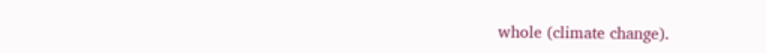whole (climate change).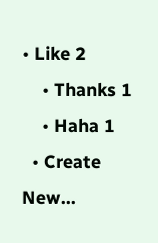• Like 2
    • Thanks 1
    • Haha 1
  • Create New...